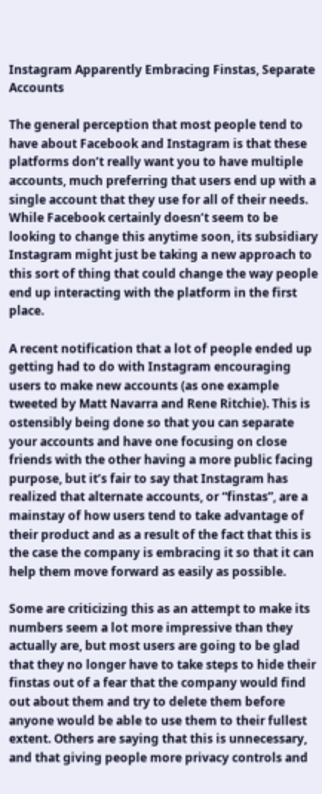Instagram Apparently Embracing Finstas, Separate Accounts

The general perception that most people tend to have about Facebook and Instagram is that these platforms don’t really want you to have multiple accounts, much preferring that users end up with a single account that they use for all of their needs. While Facebook certainly doesn’t seem to be looking to change this anytime soon, its subsidiary Instagram might just be taking a new approach to this sort of thing that could change the way people end up interacting with the platform in the first place.

A recent notification that a lot of people ended up getting had to do with Instagram encouraging users to make new accounts (as one example tweeted by Matt Navarra and Rene Ritchie). This is ostensibly being done so that you can separate your accounts and have one focusing on close friends with the other having a more public facing purpose, but it’s fair to say that Instagram has realized that alternate accounts, or “finstas”, are a mainstay of how users tend to take advantage of their product and as a result of the fact that this is the case the company is embracing it so that it can help them move forward as easily as possible.

Some are criticizing this as an attempt to make its numbers seem a lot more impressive than they actually are, but most users are going to be glad that they no longer have to take steps to hide their finstas out of a fear that the company would find out about them and try to delete them before anyone would be able to use them to their fullest extent. Others are saying that this is unnecessary, and that giving people more privacy controls and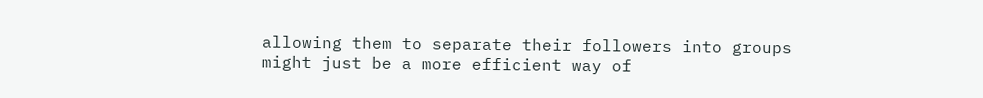allowing them to separate their followers into groups might just be a more efficient way of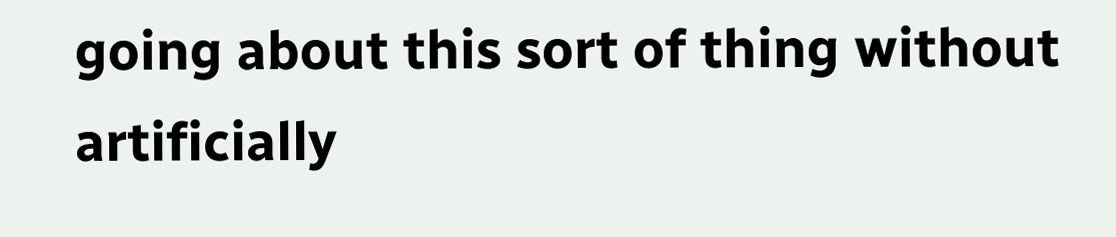going about this sort of thing without artificially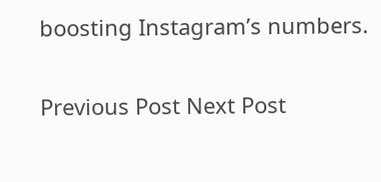boosting Instagram’s numbers.

Previous Post Next Post